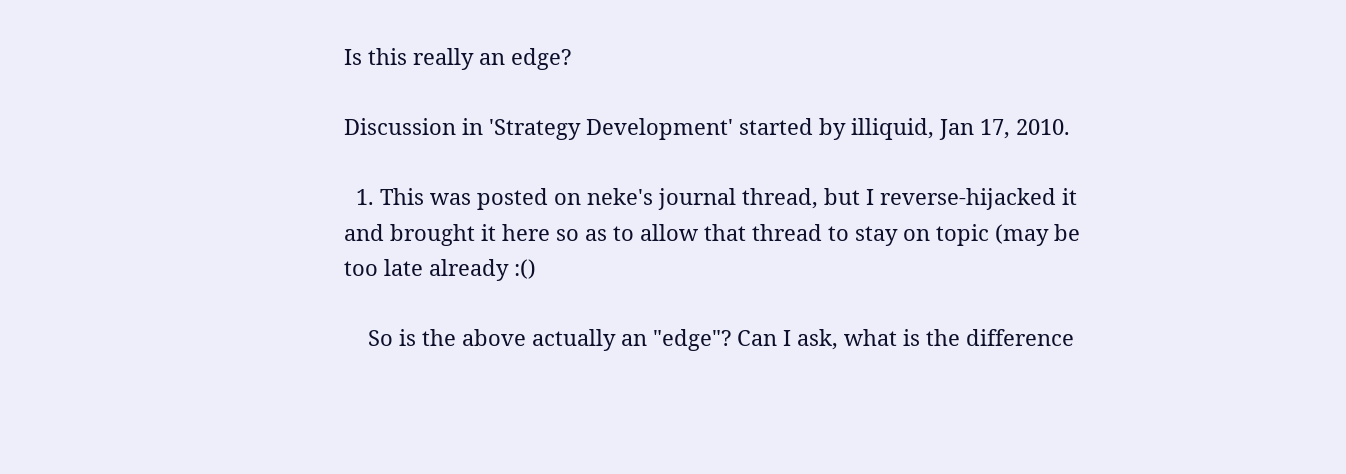Is this really an edge?

Discussion in 'Strategy Development' started by illiquid, Jan 17, 2010.

  1. This was posted on neke's journal thread, but I reverse-hijacked it and brought it here so as to allow that thread to stay on topic (may be too late already :()

    So is the above actually an "edge"? Can I ask, what is the difference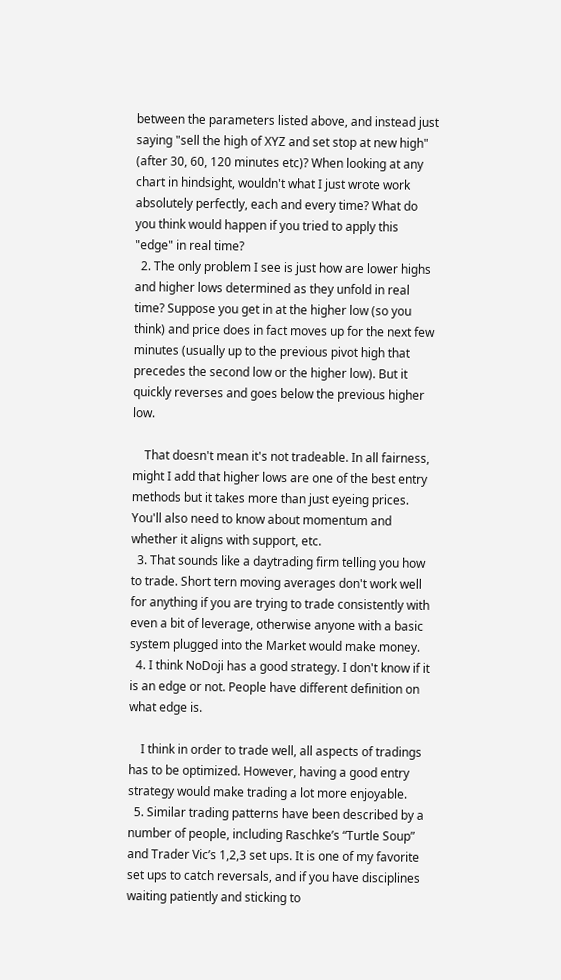between the parameters listed above, and instead just saying "sell the high of XYZ and set stop at new high" (after 30, 60, 120 minutes etc)? When looking at any chart in hindsight, wouldn't what I just wrote work absolutely perfectly, each and every time? What do you think would happen if you tried to apply this "edge" in real time?
  2. The only problem I see is just how are lower highs and higher lows determined as they unfold in real time? Suppose you get in at the higher low (so you think) and price does in fact moves up for the next few minutes (usually up to the previous pivot high that precedes the second low or the higher low). But it quickly reverses and goes below the previous higher low.

    That doesn't mean it's not tradeable. In all fairness, might I add that higher lows are one of the best entry methods but it takes more than just eyeing prices. You'll also need to know about momentum and whether it aligns with support, etc.
  3. That sounds like a daytrading firm telling you how to trade. Short tern moving averages don't work well for anything if you are trying to trade consistently with even a bit of leverage, otherwise anyone with a basic system plugged into the Market would make money.
  4. I think NoDoji has a good strategy. I don't know if it is an edge or not. People have different definition on what edge is.

    I think in order to trade well, all aspects of tradings has to be optimized. However, having a good entry strategy would make trading a lot more enjoyable.
  5. Similar trading patterns have been described by a number of people, including Raschke’s “Turtle Soup” and Trader Vic’s 1,2,3 set ups. It is one of my favorite set ups to catch reversals, and if you have disciplines waiting patiently and sticking to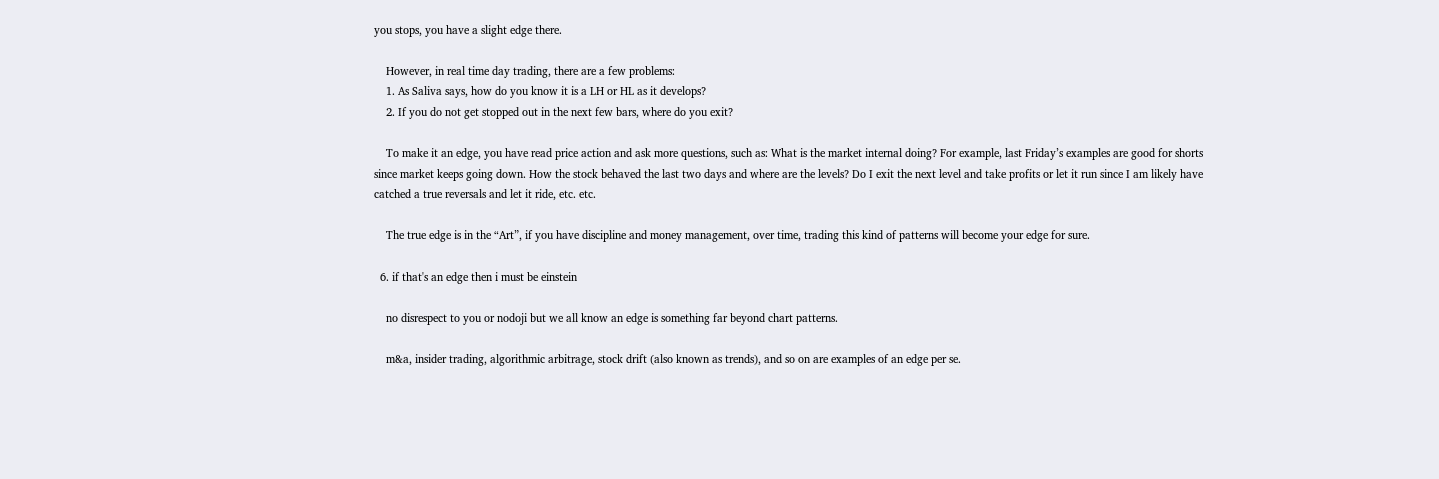you stops, you have a slight edge there.

    However, in real time day trading, there are a few problems:
    1. As Saliva says, how do you know it is a LH or HL as it develops?
    2. If you do not get stopped out in the next few bars, where do you exit?

    To make it an edge, you have read price action and ask more questions, such as: What is the market internal doing? For example, last Friday’s examples are good for shorts since market keeps going down. How the stock behaved the last two days and where are the levels? Do I exit the next level and take profits or let it run since I am likely have catched a true reversals and let it ride, etc. etc.

    The true edge is in the “Art”, if you have discipline and money management, over time, trading this kind of patterns will become your edge for sure.

  6. if that's an edge then i must be einstein

    no disrespect to you or nodoji but we all know an edge is something far beyond chart patterns.

    m&a, insider trading, algorithmic arbitrage, stock drift (also known as trends), and so on are examples of an edge per se.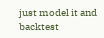just model it and backtest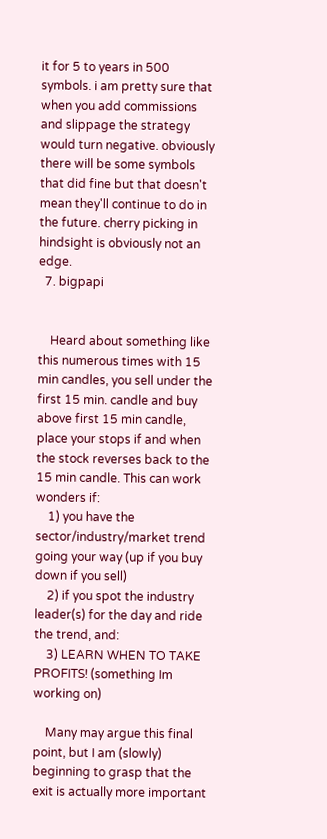it for 5 to years in 500 symbols. i am pretty sure that when you add commissions and slippage the strategy would turn negative. obviously there will be some symbols that did fine but that doesn't mean they'll continue to do in the future. cherry picking in hindsight is obviously not an edge.
  7. bigpapi


    Heard about something like this numerous times with 15 min candles, you sell under the first 15 min. candle and buy above first 15 min candle, place your stops if and when the stock reverses back to the 15 min candle. This can work wonders if:
    1) you have the sector/industry/market trend going your way (up if you buy down if you sell)
    2) if you spot the industry leader(s) for the day and ride the trend, and:
    3) LEARN WHEN TO TAKE PROFITS! (something Im working on)

    Many may argue this final point, but I am (slowly) beginning to grasp that the exit is actually more important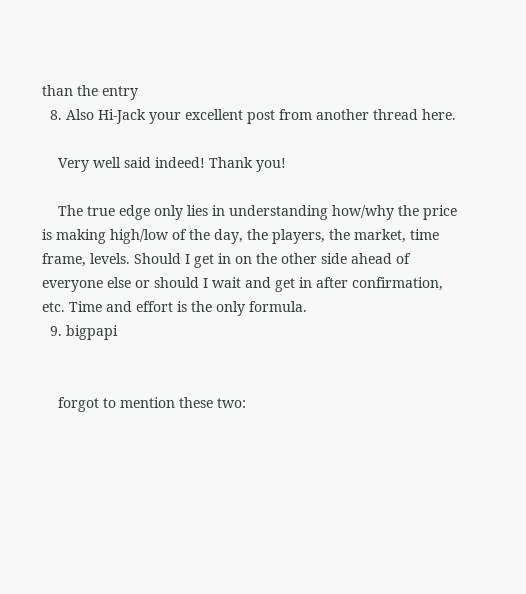than the entry
  8. Also Hi-Jack your excellent post from another thread here.

    Very well said indeed! Thank you!

    The true edge only lies in understanding how/why the price is making high/low of the day, the players, the market, time frame, levels. Should I get in on the other side ahead of everyone else or should I wait and get in after confirmation, etc. Time and effort is the only formula.
  9. bigpapi


    forgot to mention these two: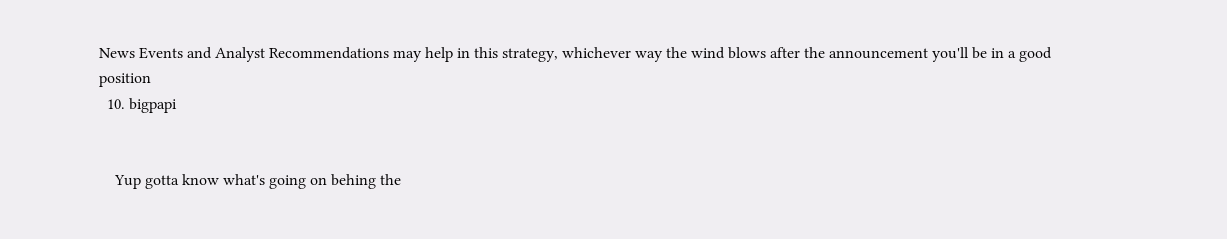News Events and Analyst Recommendations may help in this strategy, whichever way the wind blows after the announcement you'll be in a good position
  10. bigpapi


    Yup gotta know what's going on behing the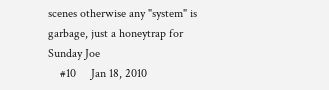scenes otherwise any "system" is garbage, just a honeytrap for Sunday Joe
    #10     Jan 18, 2010